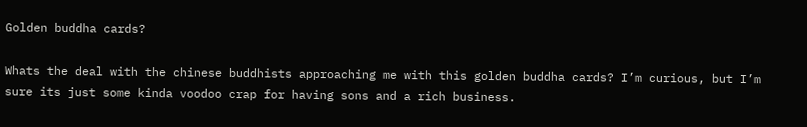Golden buddha cards?

Whats the deal with the chinese buddhists approaching me with this golden buddha cards? I’m curious, but I’m sure its just some kinda voodoo crap for having sons and a rich business.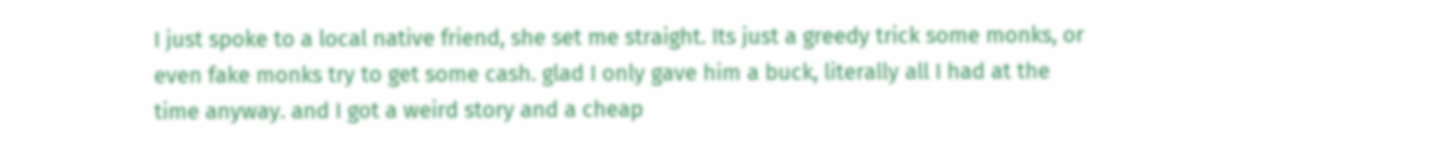I just spoke to a local native friend, she set me straight. Its just a greedy trick some monks, or even fake monks try to get some cash. glad I only gave him a buck, literally all I had at the time anyway. and I got a weird story and a cheap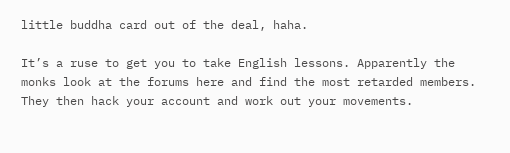little buddha card out of the deal, haha.

It’s a ruse to get you to take English lessons. Apparently the monks look at the forums here and find the most retarded members. They then hack your account and work out your movements.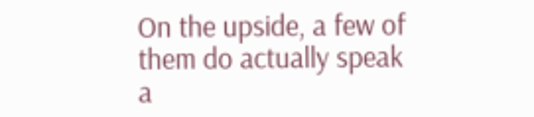On the upside, a few of them do actually speak a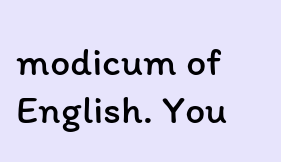modicum of English. You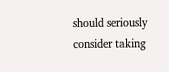should seriously consider taking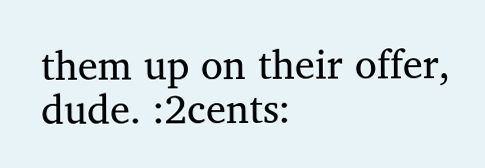them up on their offer, dude. :2cents: